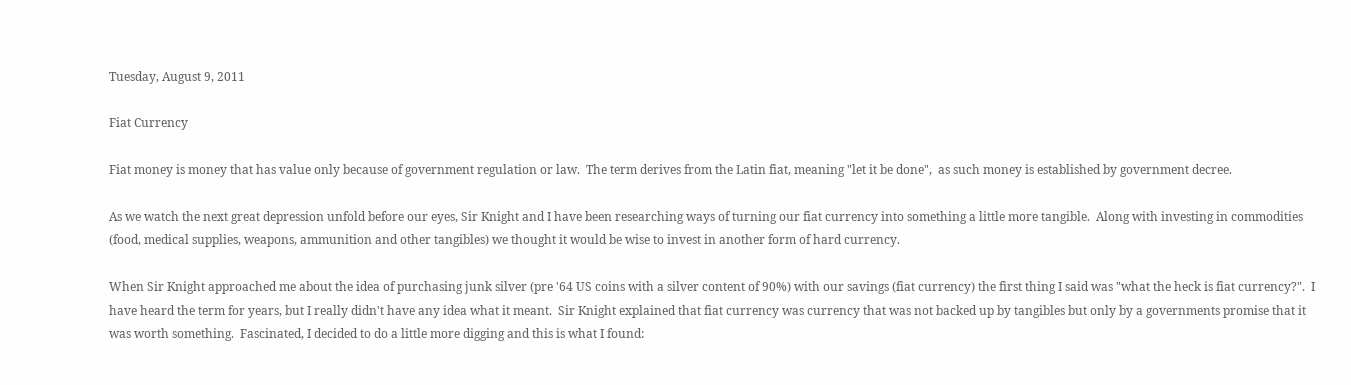Tuesday, August 9, 2011

Fiat Currency

Fiat money is money that has value only because of government regulation or law.  The term derives from the Latin fiat, meaning "let it be done",  as such money is established by government decree.

As we watch the next great depression unfold before our eyes, Sir Knight and I have been researching ways of turning our fiat currency into something a little more tangible.  Along with investing in commodities (food, medical supplies, weapons, ammunition and other tangibles) we thought it would be wise to invest in another form of hard currency.

When Sir Knight approached me about the idea of purchasing junk silver (pre '64 US coins with a silver content of 90%) with our savings (fiat currency) the first thing I said was "what the heck is fiat currency?".  I have heard the term for years, but I really didn't have any idea what it meant.  Sir Knight explained that fiat currency was currency that was not backed up by tangibles but only by a governments promise that it was worth something.  Fascinated, I decided to do a little more digging and this is what I found: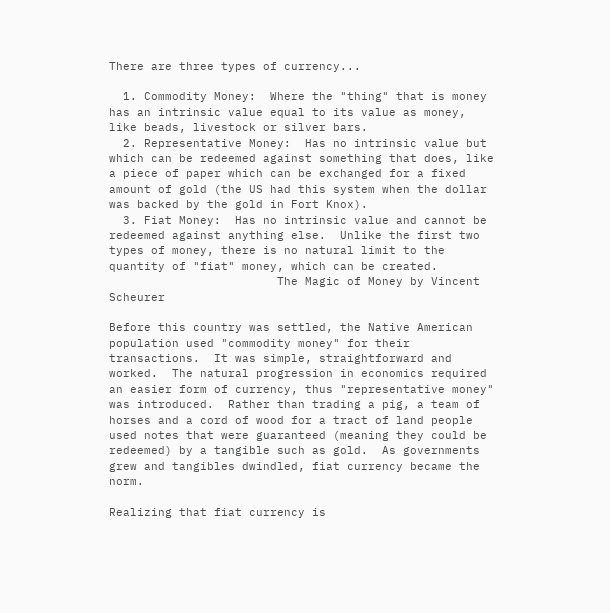There are three types of currency...

  1. Commodity Money:  Where the "thing" that is money has an intrinsic value equal to its value as money, like beads, livestock or silver bars.
  2. Representative Money:  Has no intrinsic value but which can be redeemed against something that does, like a piece of paper which can be exchanged for a fixed amount of gold (the US had this system when the dollar was backed by the gold in Fort Knox).
  3. Fiat Money:  Has no intrinsic value and cannot be redeemed against anything else.  Unlike the first two types of money, there is no natural limit to the quantity of "fiat" money, which can be created.
                        The Magic of Money by Vincent Scheurer

Before this country was settled, the Native American population used "commodity money" for their transactions.  It was simple, straightforward and worked.  The natural progression in economics required an easier form of currency, thus "representative money" was introduced.  Rather than trading a pig, a team of horses and a cord of wood for a tract of land people used notes that were guaranteed (meaning they could be redeemed) by a tangible such as gold.  As governments grew and tangibles dwindled, fiat currency became the norm.

Realizing that fiat currency is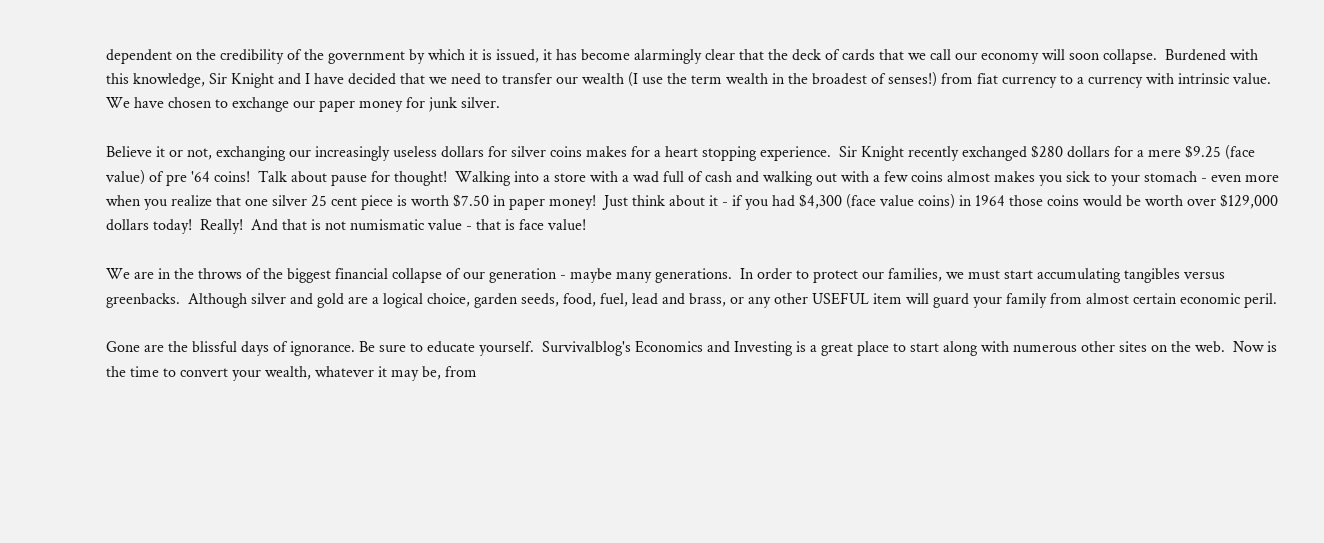dependent on the credibility of the government by which it is issued, it has become alarmingly clear that the deck of cards that we call our economy will soon collapse.  Burdened with this knowledge, Sir Knight and I have decided that we need to transfer our wealth (I use the term wealth in the broadest of senses!) from fiat currency to a currency with intrinsic value.  We have chosen to exchange our paper money for junk silver.

Believe it or not, exchanging our increasingly useless dollars for silver coins makes for a heart stopping experience.  Sir Knight recently exchanged $280 dollars for a mere $9.25 (face value) of pre '64 coins!  Talk about pause for thought!  Walking into a store with a wad full of cash and walking out with a few coins almost makes you sick to your stomach - even more when you realize that one silver 25 cent piece is worth $7.50 in paper money!  Just think about it - if you had $4,300 (face value coins) in 1964 those coins would be worth over $129,000 dollars today!  Really!  And that is not numismatic value - that is face value!

We are in the throws of the biggest financial collapse of our generation - maybe many generations.  In order to protect our families, we must start accumulating tangibles versus greenbacks.  Although silver and gold are a logical choice, garden seeds, food, fuel, lead and brass, or any other USEFUL item will guard your family from almost certain economic peril.

Gone are the blissful days of ignorance. Be sure to educate yourself.  Survivalblog's Economics and Investing is a great place to start along with numerous other sites on the web.  Now is the time to convert your wealth, whatever it may be, from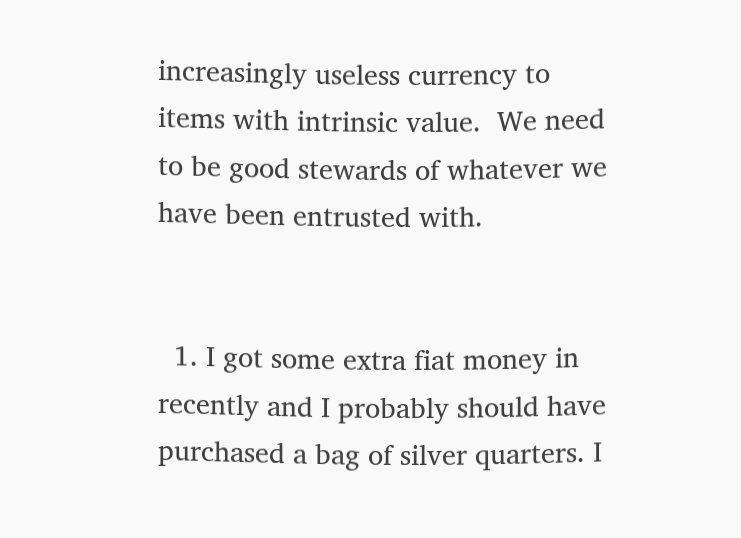increasingly useless currency to items with intrinsic value.  We need to be good stewards of whatever we have been entrusted with.


  1. I got some extra fiat money in recently and I probably should have purchased a bag of silver quarters. I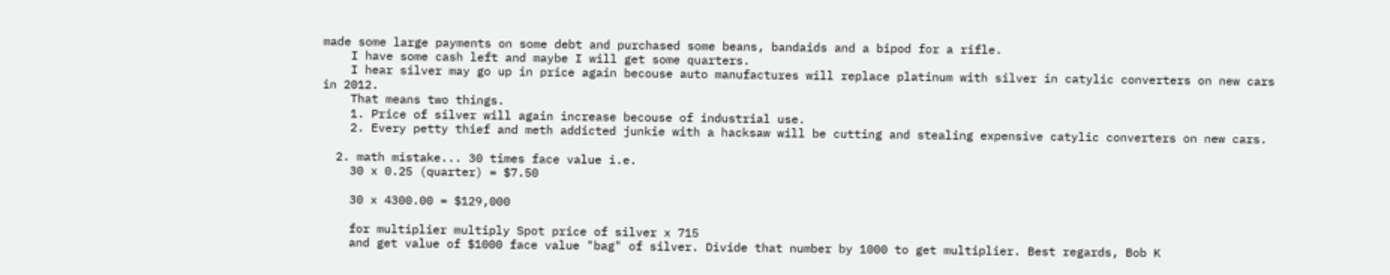made some large payments on some debt and purchased some beans, bandaids and a bipod for a rifle.
    I have some cash left and maybe I will get some quarters.
    I hear silver may go up in price again becouse auto manufactures will replace platinum with silver in catylic converters on new cars in 2012.
    That means two things.
    1. Price of silver will again increase becouse of industrial use.
    2. Every petty thief and meth addicted junkie with a hacksaw will be cutting and stealing expensive catylic converters on new cars.

  2. math mistake... 30 times face value i.e.
    30 x 0.25 (quarter) = $7.50

    30 x 4300.00 = $129,000

    for multiplier multiply Spot price of silver x 715
    and get value of $1000 face value "bag" of silver. Divide that number by 1000 to get multiplier. Best regards, Bob K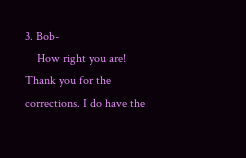3. Bob-
    How right you are! Thank you for the corrections. I do have the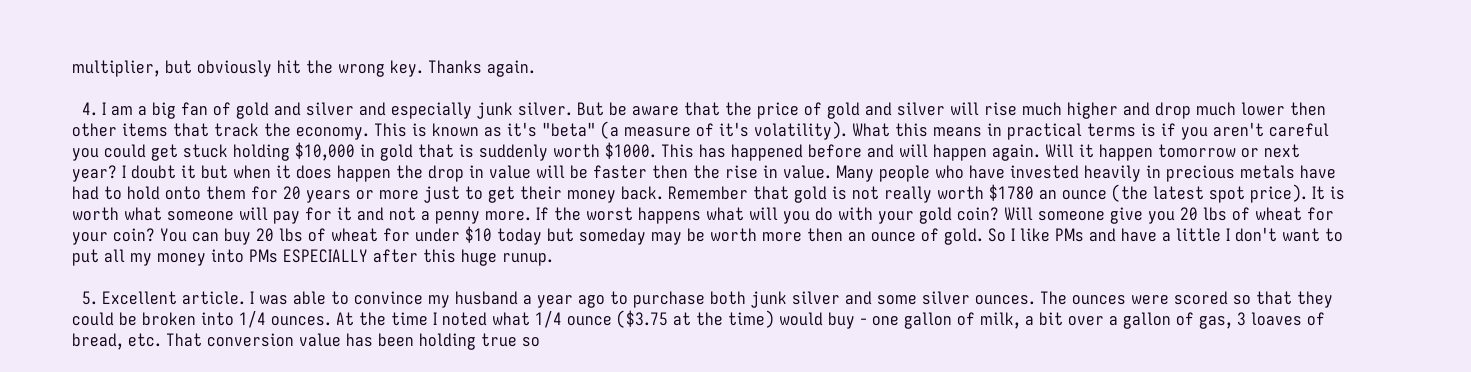multiplier, but obviously hit the wrong key. Thanks again.

  4. I am a big fan of gold and silver and especially junk silver. But be aware that the price of gold and silver will rise much higher and drop much lower then other items that track the economy. This is known as it's "beta" (a measure of it's volatility). What this means in practical terms is if you aren't careful you could get stuck holding $10,000 in gold that is suddenly worth $1000. This has happened before and will happen again. Will it happen tomorrow or next year? I doubt it but when it does happen the drop in value will be faster then the rise in value. Many people who have invested heavily in precious metals have had to hold onto them for 20 years or more just to get their money back. Remember that gold is not really worth $1780 an ounce (the latest spot price). It is worth what someone will pay for it and not a penny more. If the worst happens what will you do with your gold coin? Will someone give you 20 lbs of wheat for your coin? You can buy 20 lbs of wheat for under $10 today but someday may be worth more then an ounce of gold. So I like PMs and have a little I don't want to put all my money into PMs ESPECIALLY after this huge runup.

  5. Excellent article. I was able to convince my husband a year ago to purchase both junk silver and some silver ounces. The ounces were scored so that they could be broken into 1/4 ounces. At the time I noted what 1/4 ounce ($3.75 at the time) would buy - one gallon of milk, a bit over a gallon of gas, 3 loaves of bread, etc. That conversion value has been holding true so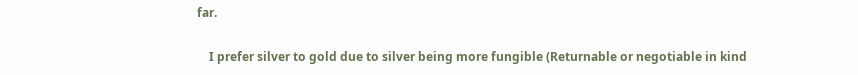far.

    I prefer silver to gold due to silver being more fungible (Returnable or negotiable in kind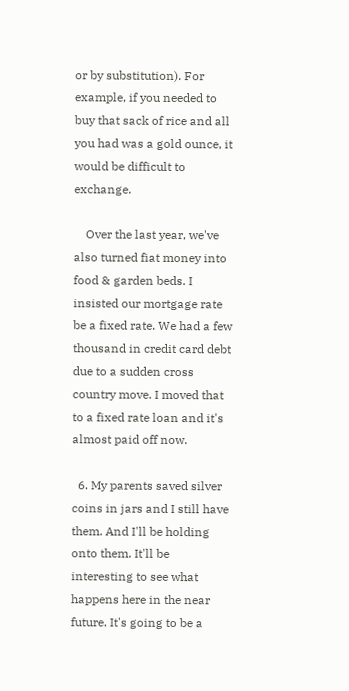or by substitution). For example, if you needed to buy that sack of rice and all you had was a gold ounce, it would be difficult to exchange.

    Over the last year, we've also turned fiat money into food & garden beds. I insisted our mortgage rate be a fixed rate. We had a few thousand in credit card debt due to a sudden cross country move. I moved that to a fixed rate loan and it's almost paid off now.

  6. My parents saved silver coins in jars and I still have them. And I'll be holding onto them. It'll be interesting to see what happens here in the near future. It's going to be a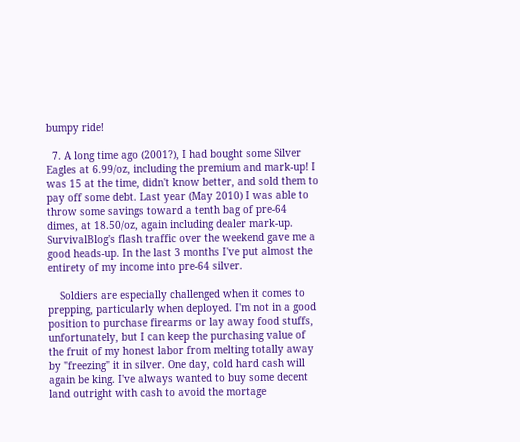bumpy ride!

  7. A long time ago (2001?), I had bought some Silver Eagles at 6.99/oz, including the premium and mark-up! I was 15 at the time, didn't know better, and sold them to pay off some debt. Last year (May 2010) I was able to throw some savings toward a tenth bag of pre-64 dimes, at 18.50/oz, again including dealer mark-up. SurvivalBlog's flash traffic over the weekend gave me a good heads-up. In the last 3 months I've put almost the entirety of my income into pre-64 silver.

    Soldiers are especially challenged when it comes to prepping, particularly when deployed. I'm not in a good position to purchase firearms or lay away food stuffs, unfortunately, but I can keep the purchasing value of the fruit of my honest labor from melting totally away by "freezing" it in silver. One day, cold hard cash will again be king. I've always wanted to buy some decent land outright with cash to avoid the mortage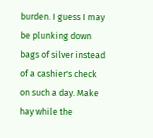burden. I guess I may be plunking down bags of silver instead of a cashier's check on such a day. Make hay while the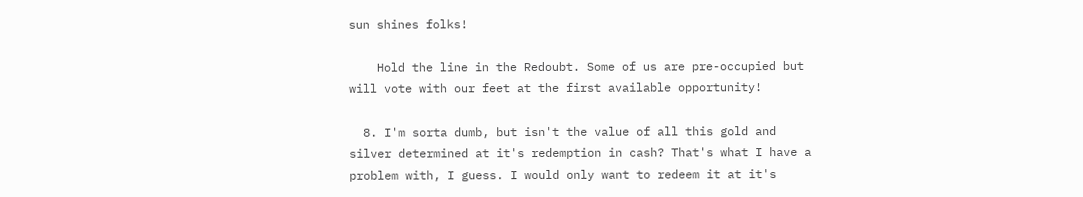sun shines folks!

    Hold the line in the Redoubt. Some of us are pre-occupied but will vote with our feet at the first available opportunity!

  8. I'm sorta dumb, but isn't the value of all this gold and silver determined at it's redemption in cash? That's what I have a problem with, I guess. I would only want to redeem it at it's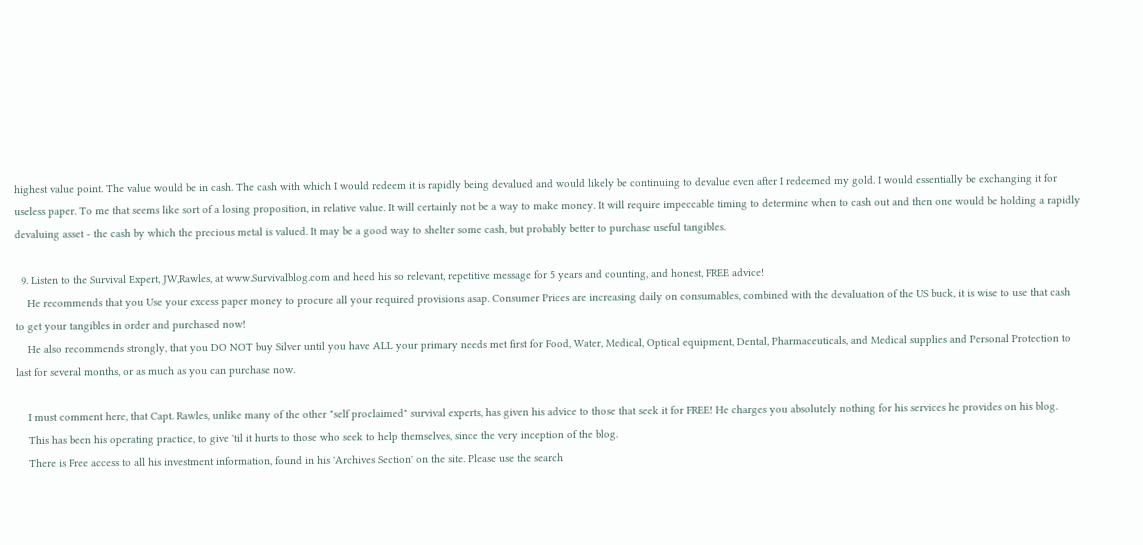highest value point. The value would be in cash. The cash with which I would redeem it is rapidly being devalued and would likely be continuing to devalue even after I redeemed my gold. I would essentially be exchanging it for useless paper. To me that seems like sort of a losing proposition, in relative value. It will certainly not be a way to make money. It will require impeccable timing to determine when to cash out and then one would be holding a rapidly devaluing asset - the cash by which the precious metal is valued. It may be a good way to shelter some cash, but probably better to purchase useful tangibles.

  9. Listen to the Survival Expert, JW,Rawles, at www.Survivalblog.com and heed his so relevant, repetitive message for 5 years and counting, and honest, FREE advice!
    He recommends that you Use your excess paper money to procure all your required provisions asap. Consumer Prices are increasing daily on consumables, combined with the devaluation of the US buck, it is wise to use that cash to get your tangibles in order and purchased now!
    He also recommends strongly, that you DO NOT buy Silver until you have ALL your primary needs met first for Food, Water, Medical, Optical equipment, Dental, Pharmaceuticals, and Medical supplies and Personal Protection to last for several months, or as much as you can purchase now.

    I must comment here, that Capt. Rawles, unlike many of the other "self proclaimed" survival experts, has given his advice to those that seek it for FREE! He charges you absolutely nothing for his services he provides on his blog.
    This has been his operating practice, to give 'til it hurts to those who seek to help themselves, since the very inception of the blog.
    There is Free access to all his investment information, found in his 'Archives Section' on the site. Please use the search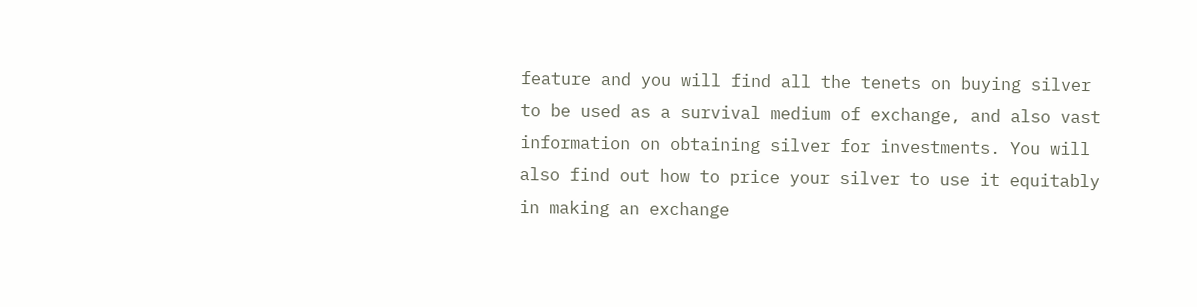feature and you will find all the tenets on buying silver to be used as a survival medium of exchange, and also vast information on obtaining silver for investments. You will also find out how to price your silver to use it equitably in making an exchange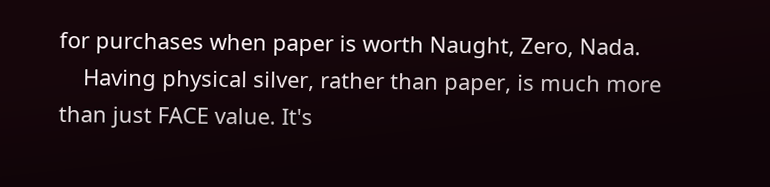for purchases when paper is worth Naught, Zero, Nada.
    Having physical silver, rather than paper, is much more than just FACE value. It's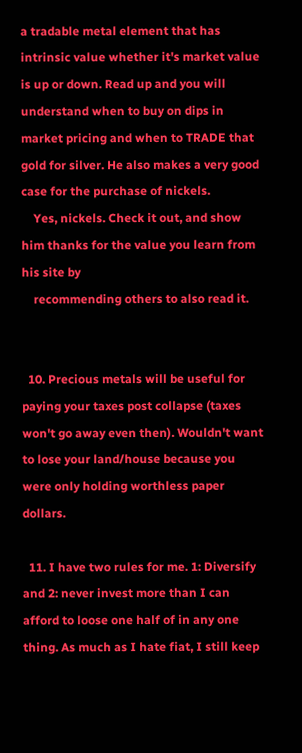a tradable metal element that has intrinsic value whether it's market value is up or down. Read up and you will understand when to buy on dips in market pricing and when to TRADE that gold for silver. He also makes a very good case for the purchase of nickels.
    Yes, nickels. Check it out, and show him thanks for the value you learn from his site by
    recommending others to also read it.


  10. Precious metals will be useful for paying your taxes post collapse (taxes won't go away even then). Wouldn't want to lose your land/house because you were only holding worthless paper dollars.

  11. I have two rules for me. 1: Diversify and 2: never invest more than I can afford to loose one half of in any one thing. As much as I hate fiat, I still keep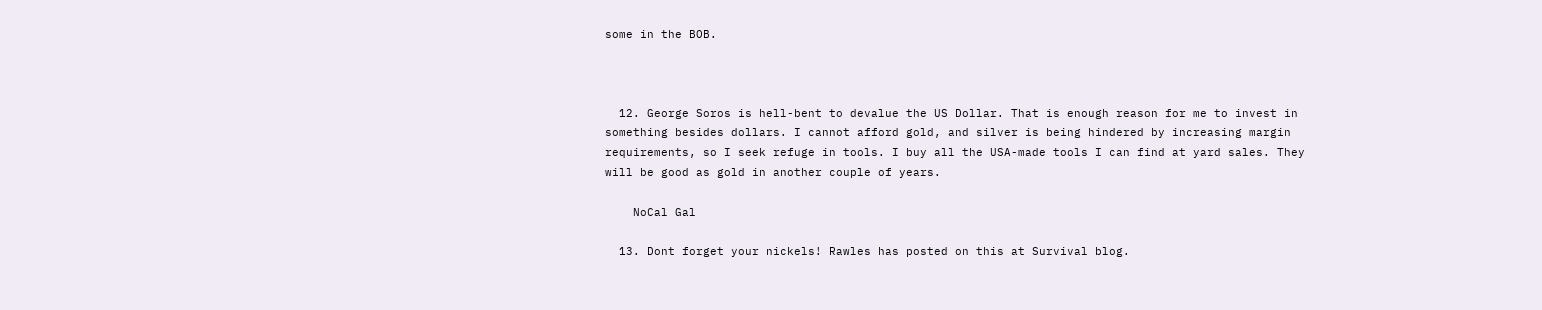some in the BOB.



  12. George Soros is hell-bent to devalue the US Dollar. That is enough reason for me to invest in something besides dollars. I cannot afford gold, and silver is being hindered by increasing margin requirements, so I seek refuge in tools. I buy all the USA-made tools I can find at yard sales. They will be good as gold in another couple of years.

    NoCal Gal

  13. Dont forget your nickels! Rawles has posted on this at Survival blog.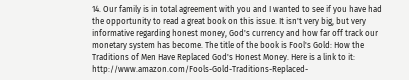14. Our family is in total agreement with you and I wanted to see if you have had the opportunity to read a great book on this issue. It isn't very big, but very informative regarding honest money, God's currency and how far off track our monetary system has become. The title of the book is Fool's Gold: How the Traditions of Men Have Replaced God's Honest Money. Here is a link to it: http://www.amazon.com/Fools-Gold-Traditions-Replaced-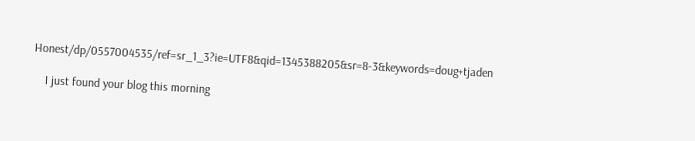Honest/dp/0557004535/ref=sr_1_3?ie=UTF8&qid=1345388205&sr=8-3&keywords=doug+tjaden

    I just found your blog this morning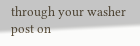through your washer post on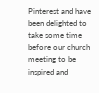Pinterest and have been delighted to take some time before our church meeting to be inspired and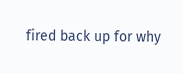fired back up for why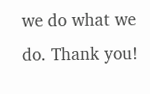we do what we do. Thank you!